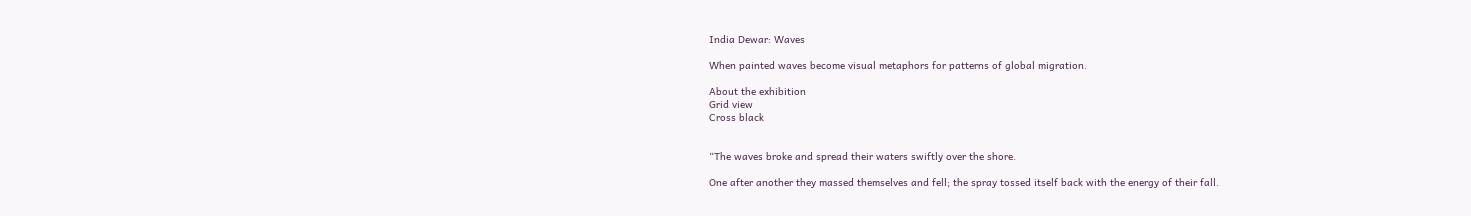India Dewar: Waves

When painted waves become visual metaphors for patterns of global migration.

About the exhibition
Grid view
Cross black


“The waves broke and spread their waters swiftly over the shore.

One after another they massed themselves and fell; the spray tossed itself back with the energy of their fall.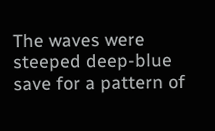The waves were steeped deep-blue save for a pattern of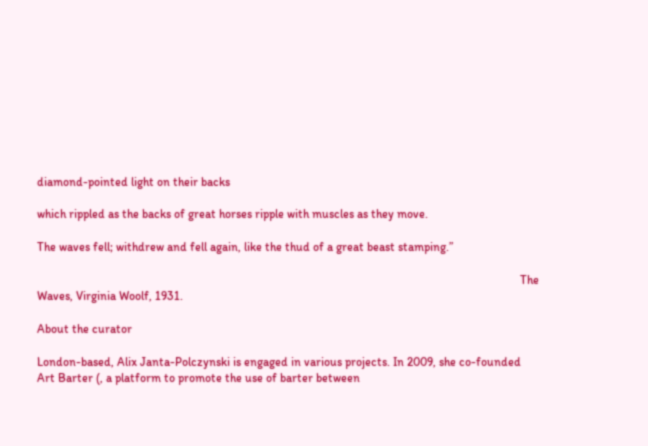diamond-pointed light on their backs

which rippled as the backs of great horses ripple with muscles as they move.

The waves fell; withdrew and fell again, like the thud of a great beast stamping.”

                                                                                                                                                                 The Waves, Virginia Woolf, 1931.

About the curator

London-based, Alix Janta-Polczynski is engaged in various projects. In 2009, she co-founded Art Barter (, a platform to promote the use of barter between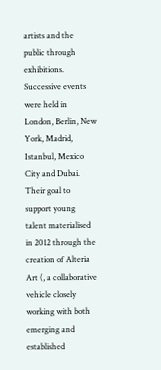artists and the public through exhibitions. Successive events were held in London, Berlin, New York, Madrid, Istanbul, Mexico City and Dubai. Their goal to support young talent materialised in 2012 through the creation of Alteria Art (, a collaborative vehicle closely working with both emerging and established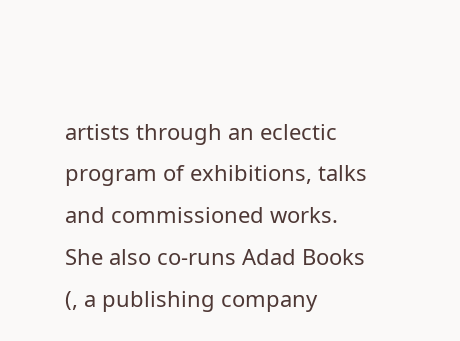artists through an eclectic program of exhibitions, talks and commissioned works. She also co-runs Adad Books (, a publishing company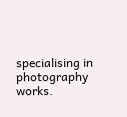specialising in photography works.